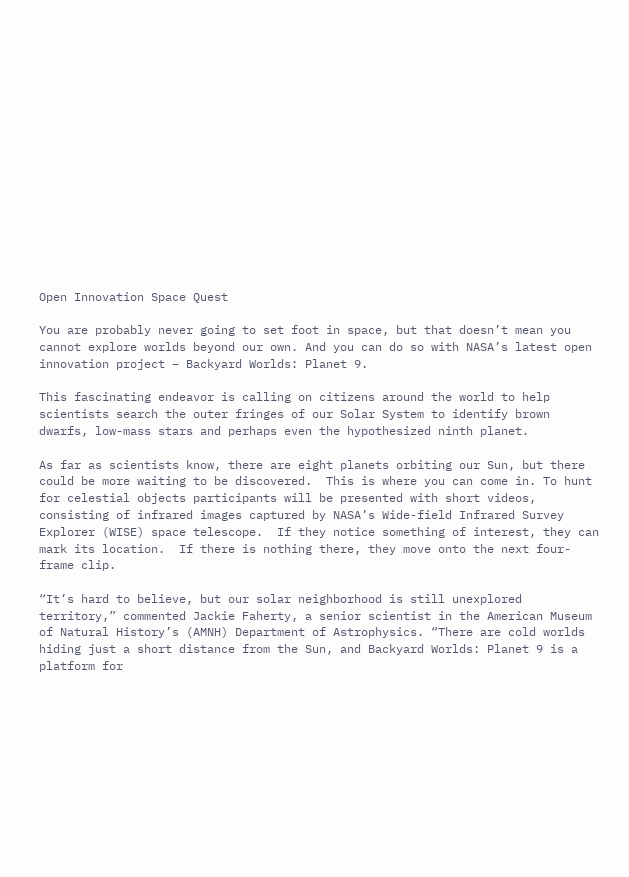Open Innovation Space Quest

You are probably never going to set foot in space, but that doesn’t mean you cannot explore worlds beyond our own. And you can do so with NASA’s latest open innovation project – Backyard Worlds: Planet 9.

This fascinating endeavor is calling on citizens around the world to help scientists search the outer fringes of our Solar System to identify brown dwarfs, low-mass stars and perhaps even the hypothesized ninth planet.

As far as scientists know, there are eight planets orbiting our Sun, but there could be more waiting to be discovered.  This is where you can come in. To hunt for celestial objects participants will be presented with short videos, consisting of infrared images captured by NASA’s Wide-field Infrared Survey Explorer (WISE) space telescope.  If they notice something of interest, they can mark its location.  If there is nothing there, they move onto the next four-frame clip.

“It’s hard to believe, but our solar neighborhood is still unexplored territory,” commented Jackie Faherty, a senior scientist in the American Museum of Natural History’s (AMNH) Department of Astrophysics. “There are cold worlds hiding just a short distance from the Sun, and Backyard Worlds: Planet 9 is a platform for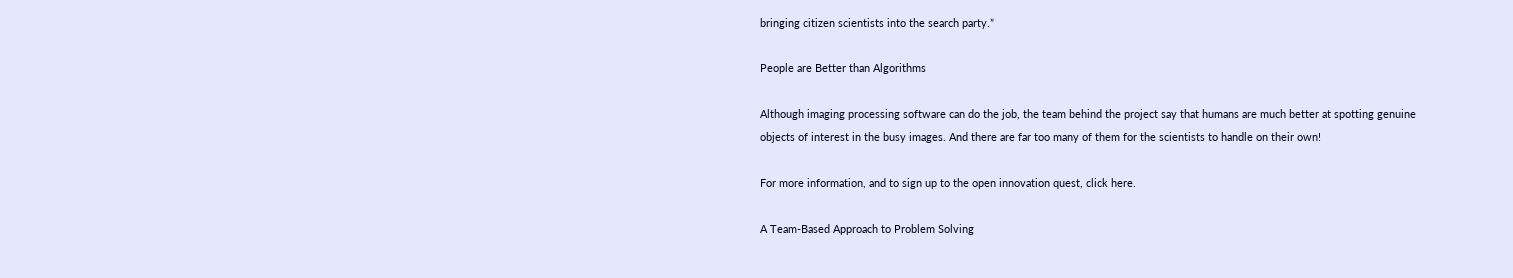bringing citizen scientists into the search party.”

People are Better than Algorithms

Although imaging processing software can do the job, the team behind the project say that humans are much better at spotting genuine objects of interest in the busy images. And there are far too many of them for the scientists to handle on their own!

For more information, and to sign up to the open innovation quest, click here.

A Team-Based Approach to Problem Solving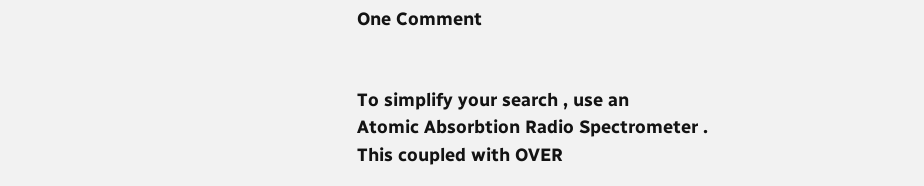One Comment


To simplify your search , use an
Atomic Absorbtion Radio Spectrometer .
This coupled with OVER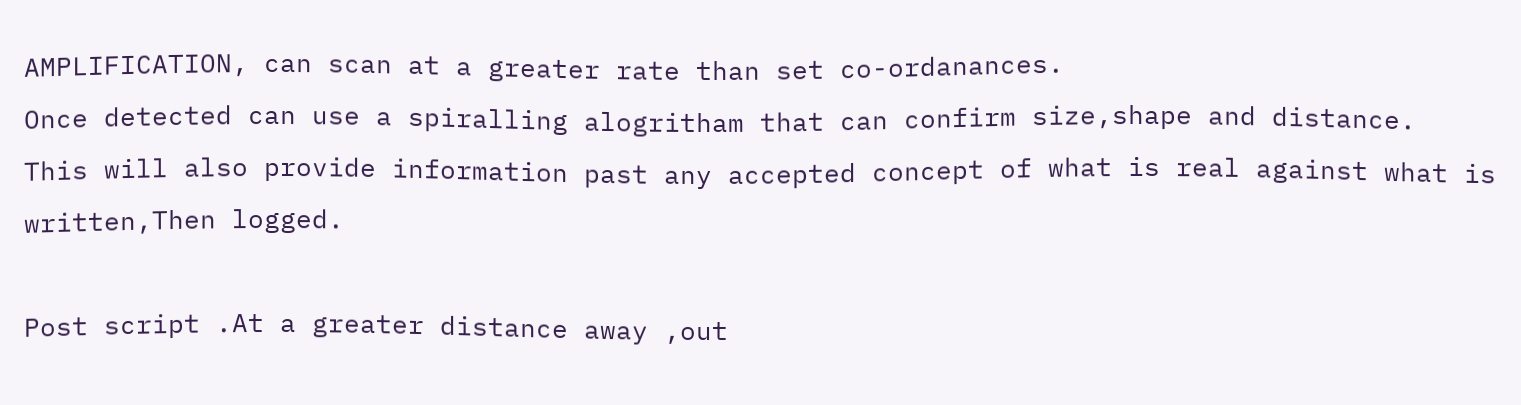AMPLIFICATION, can scan at a greater rate than set co-ordanances.
Once detected can use a spiralling alogritham that can confirm size,shape and distance.
This will also provide information past any accepted concept of what is real against what is written,Then logged.

Post script .At a greater distance away ,out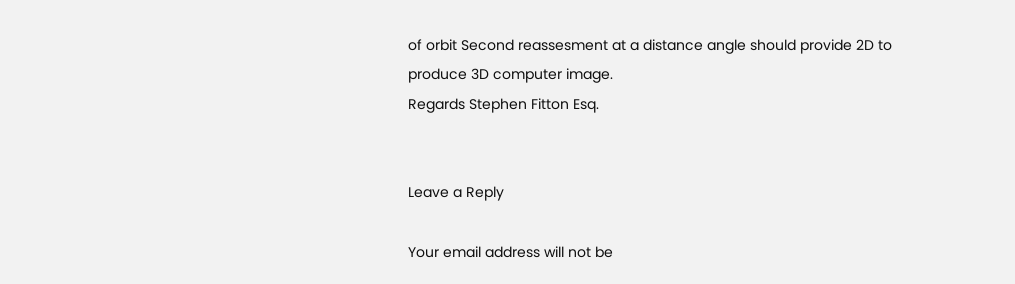of orbit Second reassesment at a distance angle should provide 2D to produce 3D computer image.
Regards Stephen Fitton Esq.


Leave a Reply

Your email address will not be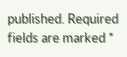published. Required fields are marked *